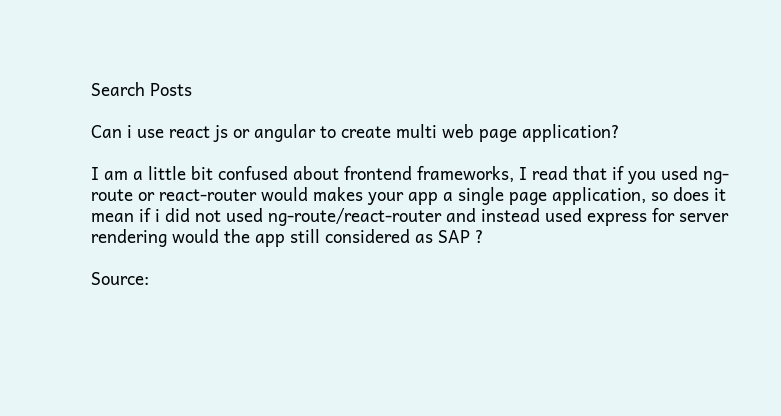Search Posts

Can i use react js or angular to create multi web page application?

I am a little bit confused about frontend frameworks, I read that if you used ng-route or react-router would makes your app a single page application, so does it mean if i did not used ng-route/react-router and instead used express for server rendering would the app still considered as SAP ?

Source: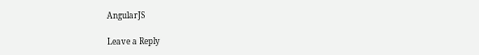AngularJS

Leave a Reply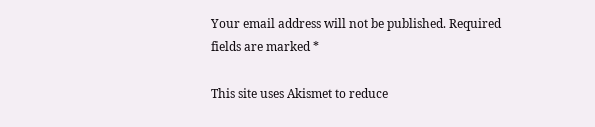Your email address will not be published. Required fields are marked *

This site uses Akismet to reduce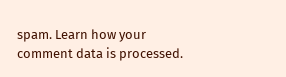spam. Learn how your comment data is processed.